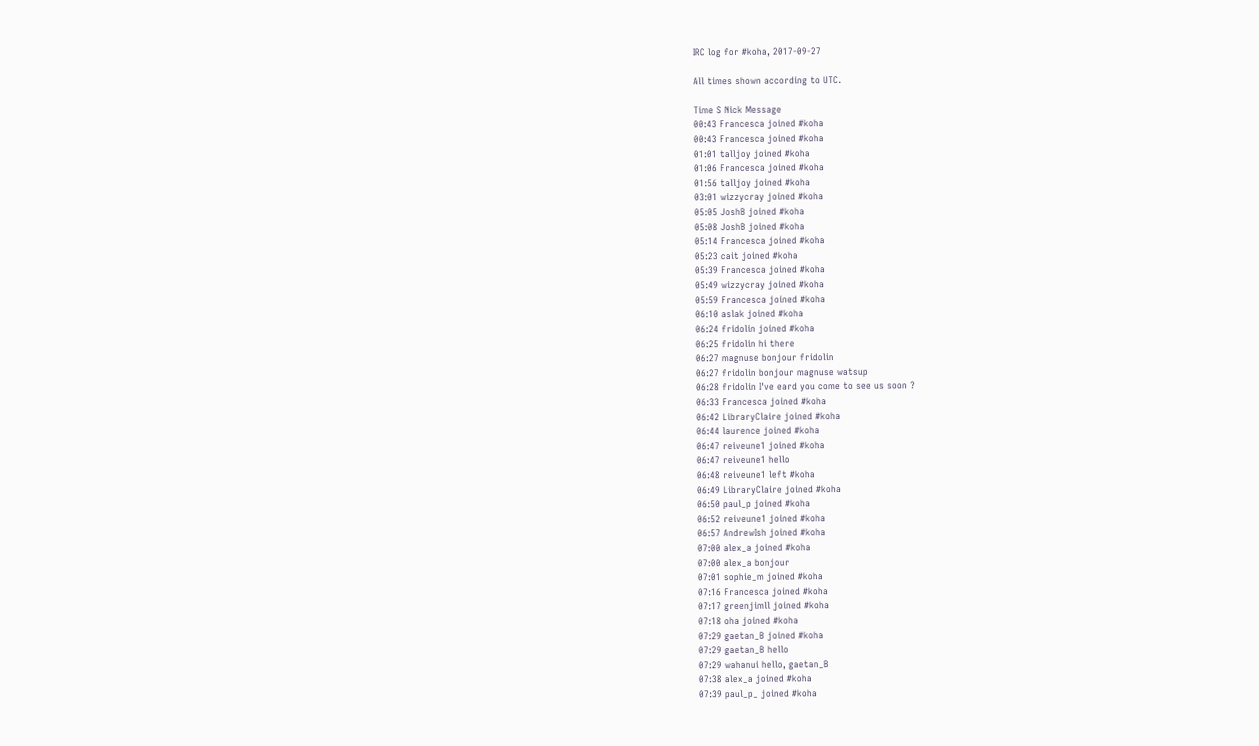IRC log for #koha, 2017-09-27

All times shown according to UTC.

Time S Nick Message
00:43 Francesca joined #koha
00:43 Francesca joined #koha
01:01 talljoy joined #koha
01:06 Francesca joined #koha
01:56 talljoy joined #koha
03:01 wizzycray joined #koha
05:05 JoshB joined #koha
05:08 JoshB joined #koha
05:14 Francesca joined #koha
05:23 cait joined #koha
05:39 Francesca joined #koha
05:49 wizzycray joined #koha
05:59 Francesca joined #koha
06:10 aslak joined #koha
06:24 fridolin joined #koha
06:25 fridolin hi there
06:27 magnuse bonjour fridolin
06:27 fridolin bonjour magnuse watsup
06:28 fridolin I've eard you come to see us soon ?
06:33 Francesca joined #koha
06:42 LibraryClaire joined #koha
06:44 laurence joined #koha
06:47 reiveune1 joined #koha
06:47 reiveune1 hello
06:48 reiveune1 left #koha
06:49 LibraryClaire joined #koha
06:50 paul_p joined #koha
06:52 reiveune1 joined #koha
06:57 AndrewIsh joined #koha
07:00 alex_a joined #koha
07:00 alex_a bonjour
07:01 sophie_m joined #koha
07:16 Francesca joined #koha
07:17 greenjimll joined #koha
07:18 oha joined #koha
07:29 gaetan_B joined #koha
07:29 gaetan_B hello
07:29 wahanui hello, gaetan_B
07:38 alex_a joined #koha
07:39 paul_p_ joined #koha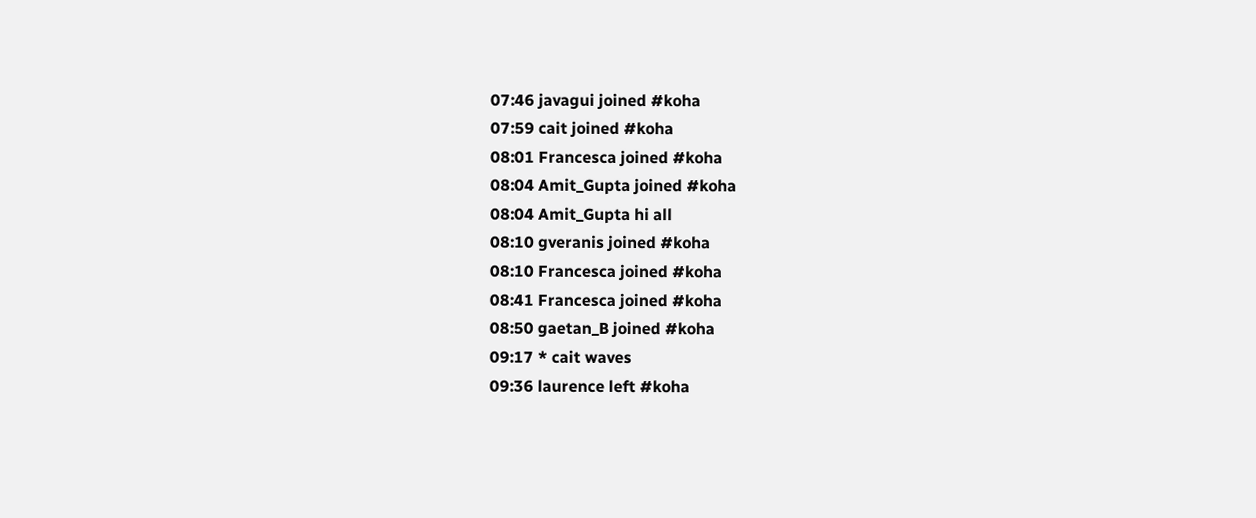07:46 javagui joined #koha
07:59 cait joined #koha
08:01 Francesca joined #koha
08:04 Amit_Gupta joined #koha
08:04 Amit_Gupta hi all
08:10 gveranis joined #koha
08:10 Francesca joined #koha
08:41 Francesca joined #koha
08:50 gaetan_B joined #koha
09:17 * cait waves
09:36 laurence left #koha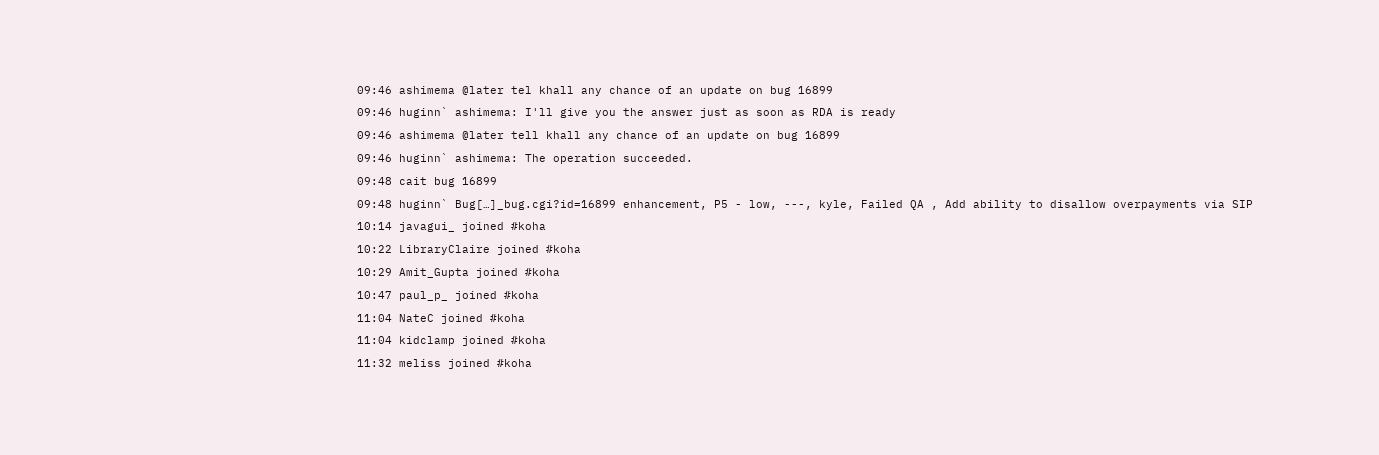09:46 ashimema @later tel khall any chance of an update on bug 16899
09:46 huginn` ashimema: I'll give you the answer just as soon as RDA is ready
09:46 ashimema @later tell khall any chance of an update on bug 16899
09:46 huginn` ashimema: The operation succeeded.
09:48 cait bug 16899
09:48 huginn` Bug[…]_bug.cgi?id=16899 enhancement, P5 - low, ---, kyle, Failed QA , Add ability to disallow overpayments via SIP
10:14 javagui_ joined #koha
10:22 LibraryClaire joined #koha
10:29 Amit_Gupta joined #koha
10:47 paul_p_ joined #koha
11:04 NateC joined #koha
11:04 kidclamp joined #koha
11:32 meliss joined #koha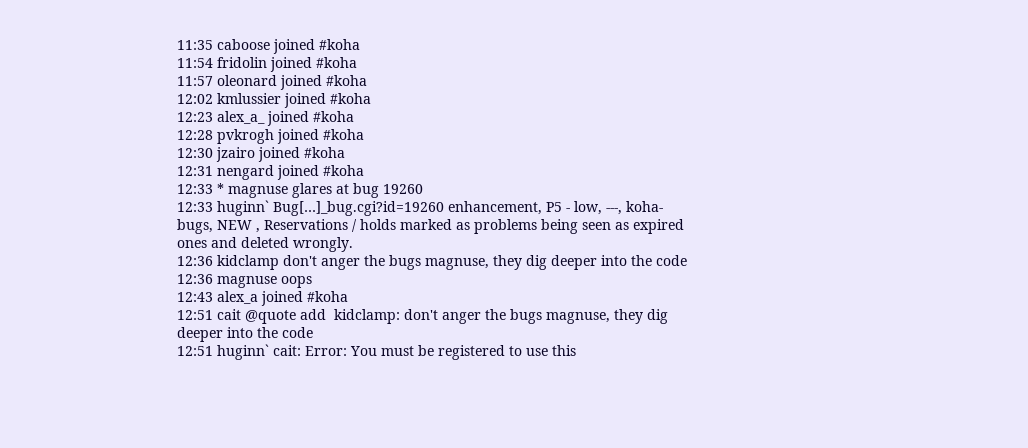11:35 caboose joined #koha
11:54 fridolin joined #koha
11:57 oleonard joined #koha
12:02 kmlussier joined #koha
12:23 alex_a_ joined #koha
12:28 pvkrogh joined #koha
12:30 jzairo joined #koha
12:31 nengard joined #koha
12:33 * magnuse glares at bug 19260
12:33 huginn` Bug[…]_bug.cgi?id=19260 enhancement, P5 - low, ---, koha-bugs, NEW , Reservations / holds marked as problems being seen as expired ones and deleted wrongly.
12:36 kidclamp don't anger the bugs magnuse, they dig deeper into the code
12:36 magnuse oops
12:43 alex_a joined #koha
12:51 cait @quote add  kidclamp: don't anger the bugs magnuse, they dig deeper into the code
12:51 huginn` cait: Error: You must be registered to use this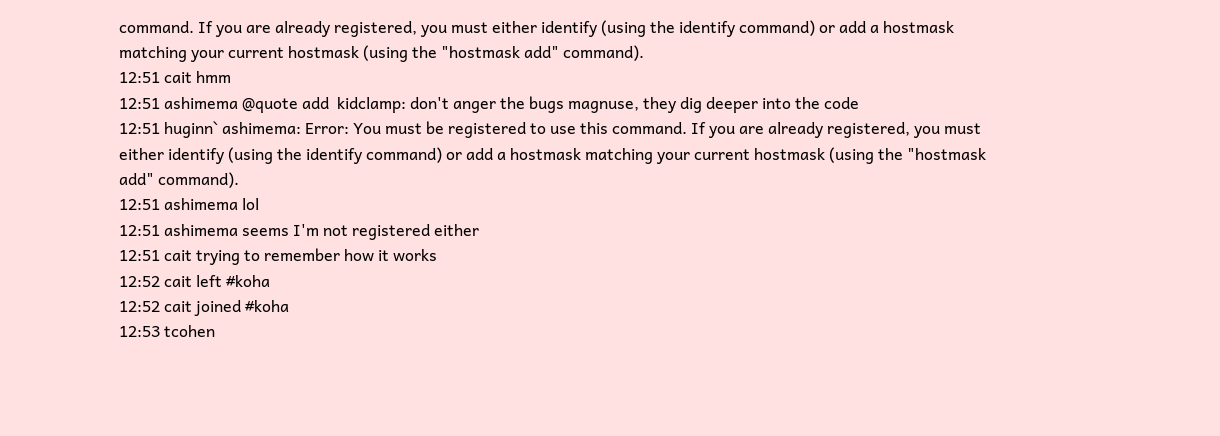command. If you are already registered, you must either identify (using the identify command) or add a hostmask matching your current hostmask (using the "hostmask add" command).
12:51 cait hmm
12:51 ashimema @quote add  kidclamp: don't anger the bugs magnuse, they dig deeper into the code
12:51 huginn` ashimema: Error: You must be registered to use this command. If you are already registered, you must either identify (using the identify command) or add a hostmask matching your current hostmask (using the "hostmask add" command).
12:51 ashimema lol
12:51 ashimema seems I'm not registered either
12:51 cait trying to remember how it works
12:52 cait left #koha
12:52 cait joined #koha
12:53 tcohen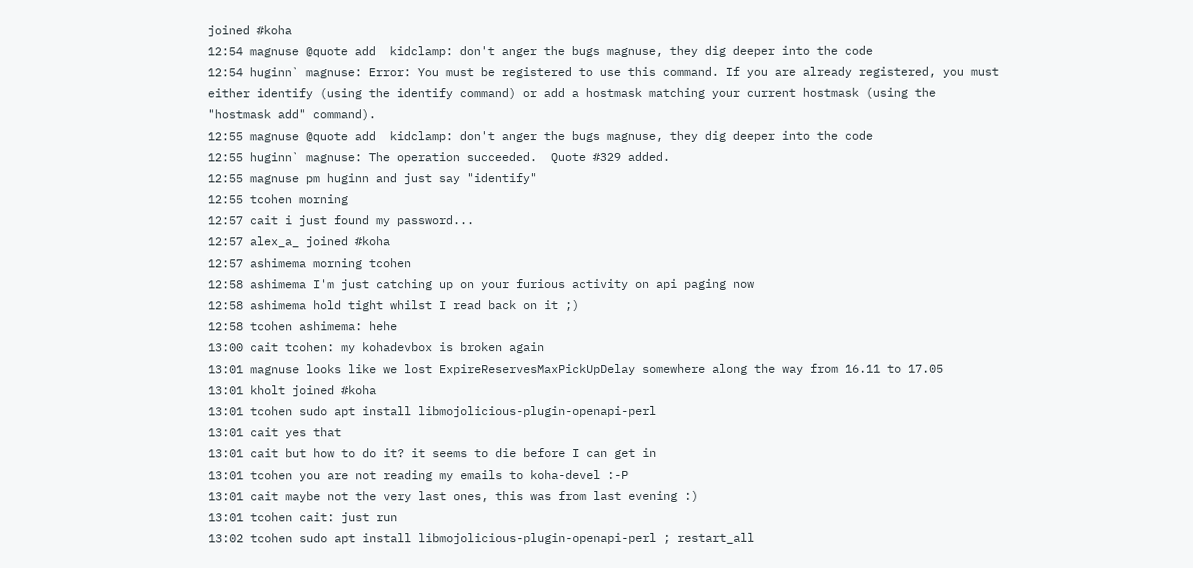joined #koha
12:54 magnuse @quote add  kidclamp: don't anger the bugs magnuse, they dig deeper into the code
12:54 huginn` magnuse: Error: You must be registered to use this command. If you are already registered, you must either identify (using the identify command) or add a hostmask matching your current hostmask (using the "hostmask add" command).
12:55 magnuse @quote add  kidclamp: don't anger the bugs magnuse, they dig deeper into the code
12:55 huginn` magnuse: The operation succeeded.  Quote #329 added.
12:55 magnuse pm huginn and just say "identify"
12:55 tcohen morning
12:57 cait i just found my password...
12:57 alex_a_ joined #koha
12:57 ashimema morning tcohen
12:58 ashimema I'm just catching up on your furious activity on api paging now
12:58 ashimema hold tight whilst I read back on it ;)
12:58 tcohen ashimema: hehe
13:00 cait tcohen: my kohadevbox is broken again
13:01 magnuse looks like we lost ExpireReservesMaxPickUpDelay somewhere along the way from 16.11 to 17.05
13:01 kholt joined #koha
13:01 tcohen sudo apt install libmojolicious-plugin-openapi-perl
13:01 cait yes that
13:01 cait but how to do it? it seems to die before I can get in
13:01 tcohen you are not reading my emails to koha-devel :-P
13:01 cait maybe not the very last ones, this was from last evening :)
13:01 tcohen cait: just run
13:02 tcohen sudo apt install libmojolicious-plugin-openapi-perl ; restart_all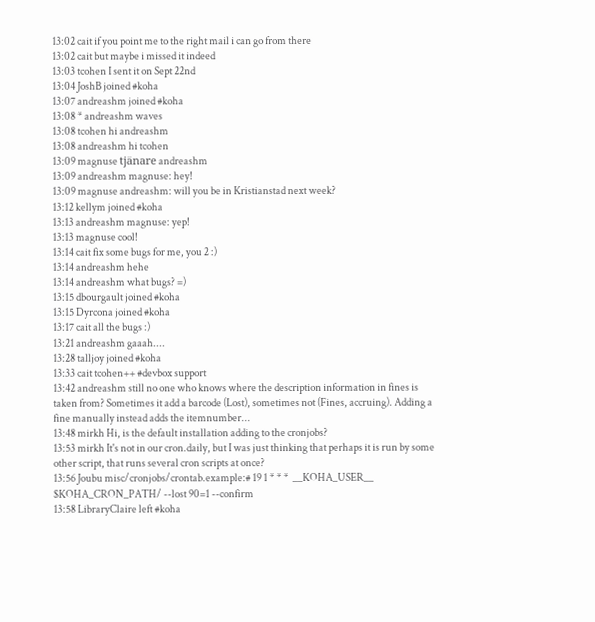13:02 cait if you point me to the right mail i can go from there
13:02 cait but maybe i missed it indeed
13:03 tcohen I sent it on Sept 22nd
13:04 JoshB joined #koha
13:07 andreashm joined #koha
13:08 * andreashm waves
13:08 tcohen hi andreashm
13:08 andreashm hi tcohen
13:09 magnuse tjänare andreashm
13:09 andreashm magnuse: hey!
13:09 magnuse andreashm: will you be in Kristianstad next week?
13:12 kellym joined #koha
13:13 andreashm magnuse: yep!
13:13 magnuse cool!
13:14 cait fix some bugs for me, you 2 :)
13:14 andreashm hehe
13:14 andreashm what bugs? =)
13:15 dbourgault joined #koha
13:15 Dyrcona joined #koha
13:17 cait all the bugs :)
13:21 andreashm gaaah....
13:28 talljoy joined #koha
13:33 cait tcohen++ #devbox support
13:42 andreashm still no one who knows where the description information in fines is taken from? Sometimes it add a barcode (Lost), sometimes not (Fines, accruing). Adding a fine manually instead adds the itemnumber...
13:48 mirkh Hi, is the default installation adding to the cronjobs?
13:53 mirkh It's not in our cron.daily, but I was just thinking that perhaps it is run by some other script, that runs several cron scripts at once?
13:56 Joubu misc/cronjobs/crontab.example:# 19 1 * * *  __KOHA_USER__  $KOHA_CRON_PATH/ --lost 90=1 --confirm
13:58 LibraryClaire left #koha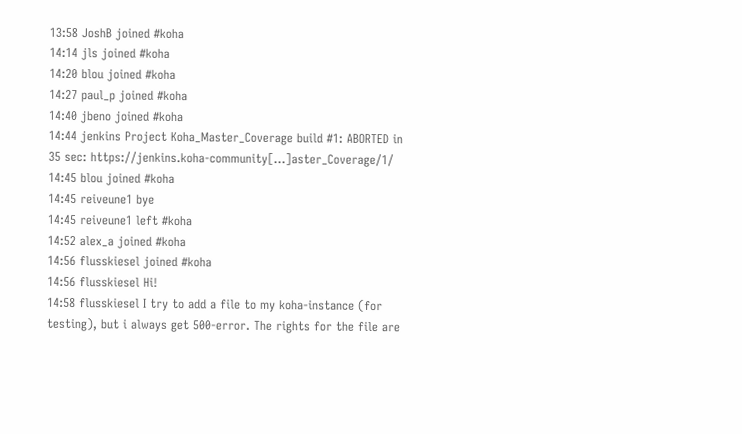13:58 JoshB joined #koha
14:14 jls joined #koha
14:20 blou joined #koha
14:27 paul_p joined #koha
14:40 jbeno joined #koha
14:44 jenkins Project Koha_Master_Coverage build #1: ABORTED in 35 sec: https://jenkins.koha-community[…]aster_Coverage/1/
14:45 blou joined #koha
14:45 reiveune1 bye
14:45 reiveune1 left #koha
14:52 alex_a joined #koha
14:56 flusskiesel joined #koha
14:56 flusskiesel Hi!
14:58 flusskiesel I try to add a file to my koha-instance (for testing), but i always get 500-error. The rights for the file are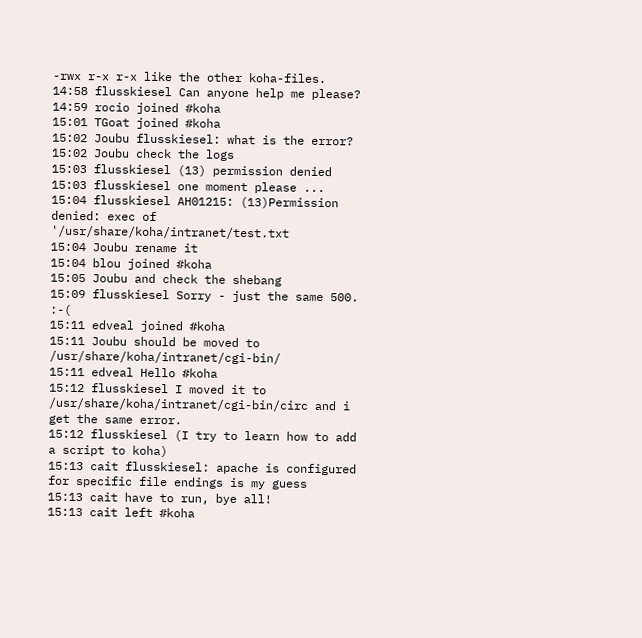-rwx r-x r-x like the other koha-files.
14:58 flusskiesel Can anyone help me please?
14:59 rocio joined #koha
15:01 TGoat joined #koha
15:02 Joubu flusskiesel: what is the error?
15:02 Joubu check the logs
15:03 flusskiesel (13) permission denied
15:03 flusskiesel one moment please ...
15:04 flusskiesel AH01215: (13)Permission denied: exec of '/usr/share/koha/intranet/test.txt
15:04 Joubu rename it
15:04 blou joined #koha
15:05 Joubu and check the shebang
15:09 flusskiesel Sorry - just the same 500. :-(
15:11 edveal joined #koha
15:11 Joubu should be moved to /usr/share/koha/intranet/cgi-bin/
15:11 edveal Hello #koha
15:12 flusskiesel I moved it to /usr/share/koha/intranet/cgi-bin/circ and i get the same error.
15:12 flusskiesel (I try to learn how to add a script to koha)
15:13 cait flusskiesel: apache is configured for specific file endings is my guess
15:13 cait have to run, bye all!
15:13 cait left #koha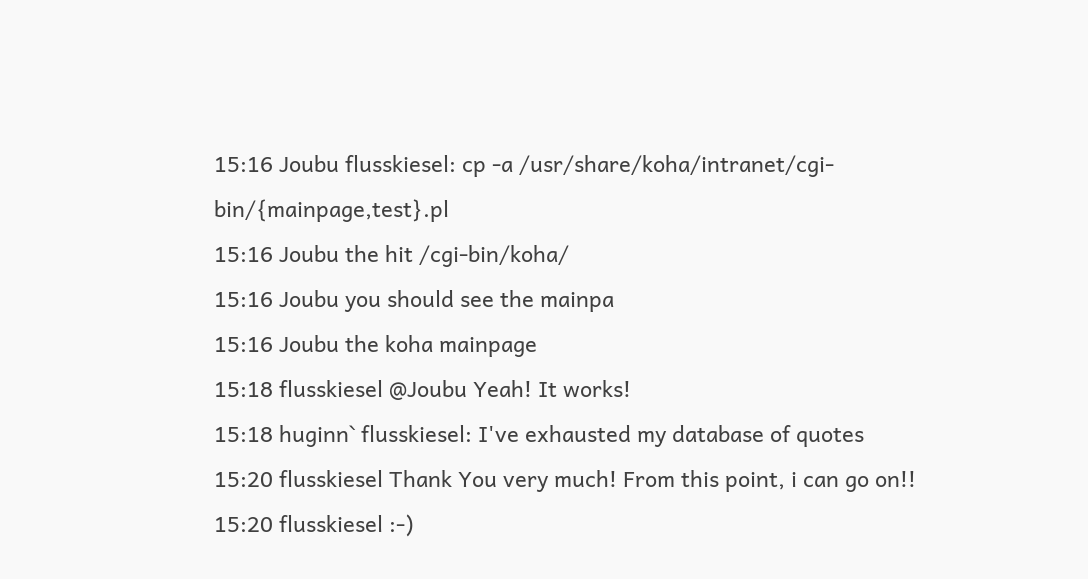15:16 Joubu flusskiesel: cp -a /usr/share/koha/intranet/cgi-bin/{mainpage,test}.pl
15:16 Joubu the hit /cgi-bin/koha/
15:16 Joubu you should see the mainpa
15:16 Joubu the koha mainpage
15:18 flusskiesel @Joubu Yeah! It works!
15:18 huginn` flusskiesel: I've exhausted my database of quotes
15:20 flusskiesel Thank You very much! From this point, i can go on!!
15:20 flusskiesel :-)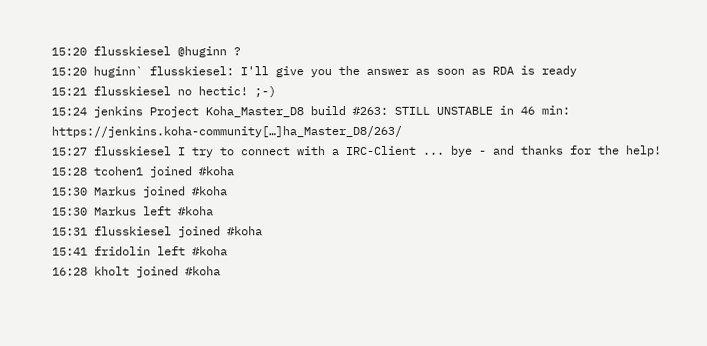15:20 flusskiesel @huginn ?
15:20 huginn` flusskiesel: I'll give you the answer as soon as RDA is ready
15:21 flusskiesel no hectic! ;-)
15:24 jenkins Project Koha_Master_D8 build #263: STILL UNSTABLE in 46 min: https://jenkins.koha-community[…]ha_Master_D8/263/
15:27 flusskiesel I try to connect with a IRC-Client ... bye - and thanks for the help!
15:28 tcohen1 joined #koha
15:30 Markus joined #koha
15:30 Markus left #koha
15:31 flusskiesel joined #koha
15:41 fridolin left #koha
16:28 kholt joined #koha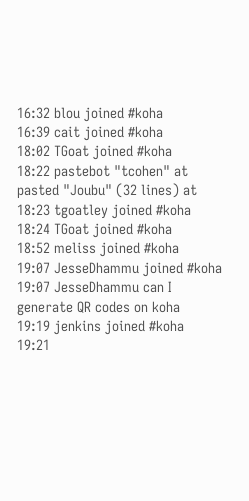16:32 blou joined #koha
16:39 cait joined #koha
18:02 TGoat joined #koha
18:22 pastebot "tcohen" at pasted "Joubu" (32 lines) at
18:23 tgoatley joined #koha
18:24 TGoat joined #koha
18:52 meliss joined #koha
19:07 JesseDhammu joined #koha
19:07 JesseDhammu can I generate QR codes on koha
19:19 jenkins joined #koha
19:21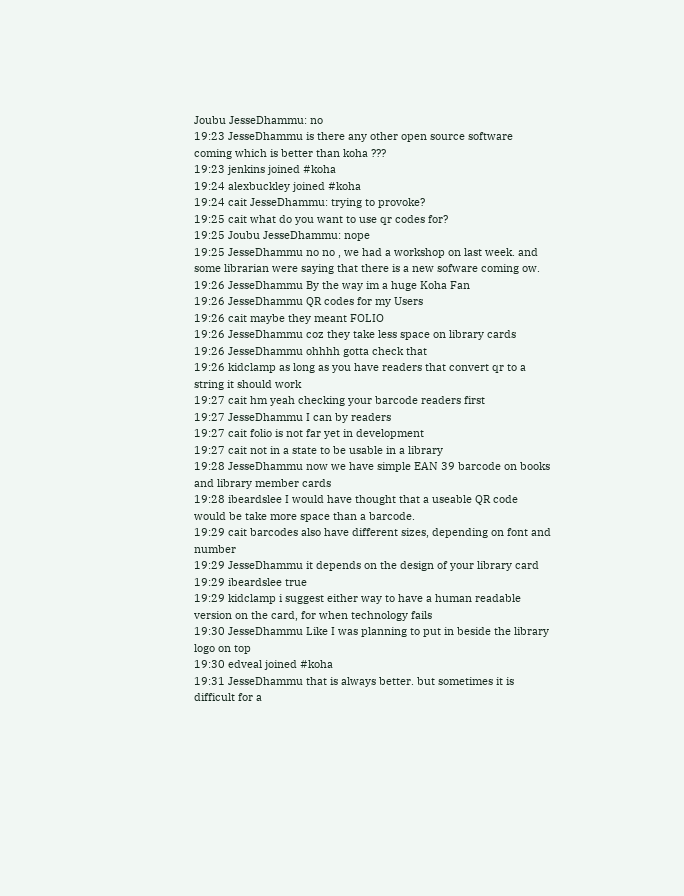Joubu JesseDhammu: no
19:23 JesseDhammu is there any other open source software coming which is better than koha ???
19:23 jenkins joined #koha
19:24 alexbuckley joined #koha
19:24 cait JesseDhammu: trying to provoke?
19:25 cait what do you want to use qr codes for?
19:25 Joubu JesseDhammu: nope
19:25 JesseDhammu no no , we had a workshop on last week. and some librarian were saying that there is a new sofware coming ow.
19:26 JesseDhammu By the way im a huge Koha Fan
19:26 JesseDhammu QR codes for my Users
19:26 cait maybe they meant FOLIO
19:26 JesseDhammu coz they take less space on library cards
19:26 JesseDhammu ohhhh gotta check that
19:26 kidclamp as long as you have readers that convert qr to a string it should work
19:27 cait hm yeah checking your barcode readers first
19:27 JesseDhammu I can by readers
19:27 cait folio is not far yet in development
19:27 cait not in a state to be usable in a library
19:28 JesseDhammu now we have simple EAN 39 barcode on books and library member cards
19:28 ibeardslee I would have thought that a useable QR code would be take more space than a barcode.
19:29 cait barcodes also have different sizes, depending on font and number
19:29 JesseDhammu it depends on the design of your library card
19:29 ibeardslee true
19:29 kidclamp i suggest either way to have a human readable version on the card, for when technology fails
19:30 JesseDhammu Like I was planning to put in beside the library logo on top
19:30 edveal joined #koha
19:31 JesseDhammu that is always better. but sometimes it is difficult for a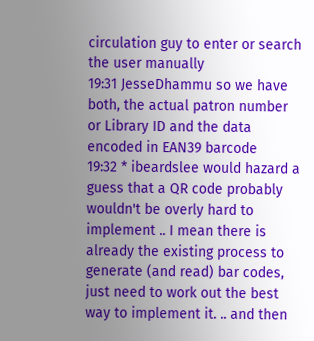circulation guy to enter or search the user manually
19:31 JesseDhammu so we have both, the actual patron number or Library ID and the data encoded in EAN39 barcode
19:32 * ibeardslee would hazard a guess that a QR code probably wouldn't be overly hard to implement .. I mean there is already the existing process to generate (and read) bar codes, just need to work out the best way to implement it. .. and then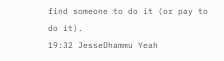find someone to do it (or pay to do it).
19:32 JesseDhammu Yeah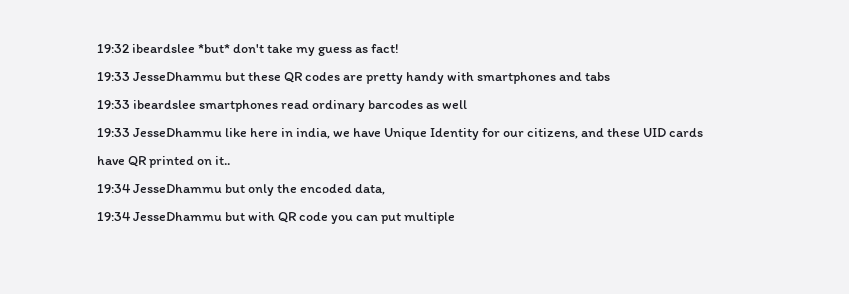19:32 ibeardslee *but* don't take my guess as fact!
19:33 JesseDhammu but these QR codes are pretty handy with smartphones and tabs
19:33 ibeardslee smartphones read ordinary barcodes as well
19:33 JesseDhammu like here in india, we have Unique Identity for our citizens, and these UID cards have QR printed on it..
19:34 JesseDhammu but only the encoded data,
19:34 JesseDhammu but with QR code you can put multiple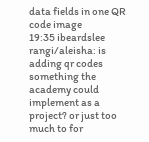data fields in one QR code image
19:35 ibeardslee rangi/aleisha: is adding qr codes something the academy could implement as a project? or just too much to for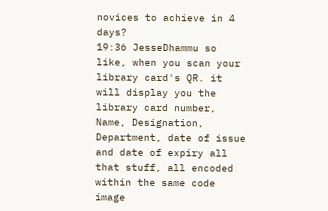novices to achieve in 4 days?
19:36 JesseDhammu so like, when you scan your library card's QR. it will display you the library card number, Name, Designation, Department, date of issue and date of expiry all that stuff, all encoded within the same code image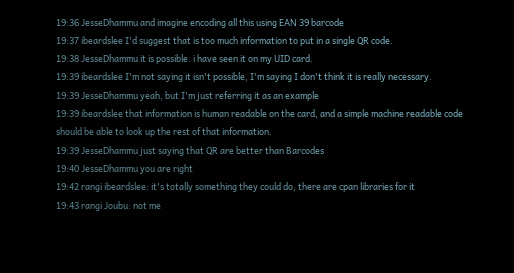19:36 JesseDhammu and imagine encoding all this using EAN 39 barcode
19:37 ibeardslee I'd suggest that is too much information to put in a single QR code.
19:38 JesseDhammu it is possible. i have seen it on my UID card.
19:39 ibeardslee I'm not saying it isn't possible, I'm saying I don't think it is really necessary.
19:39 JesseDhammu yeah, but I'm just referring it as an example
19:39 ibeardslee that information is human readable on the card, and a simple machine readable code should be able to look up the rest of that information.
19:39 JesseDhammu just saying that QR are better than Barcodes
19:40 JesseDhammu you are right
19:42 rangi ibeardslee: it's totally something they could do, there are cpan libraries for it
19:43 rangi Joubu: not me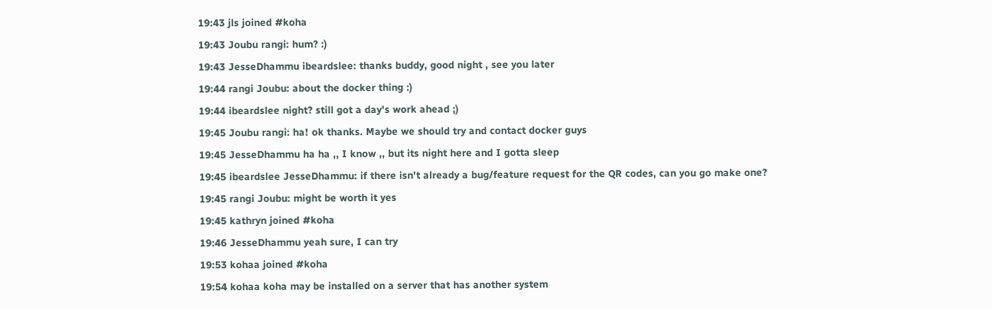19:43 jls joined #koha
19:43 Joubu rangi: hum? :)
19:43 JesseDhammu ibeardslee: thanks buddy, good night , see you later
19:44 rangi Joubu: about the docker thing :)
19:44 ibeardslee night? still got a day's work ahead ;)
19:45 Joubu rangi: ha! ok thanks. Maybe we should try and contact docker guys
19:45 JesseDhammu ha ha ,, I know ,, but its night here and I gotta sleep
19:45 ibeardslee JesseDhammu: if there isn't already a bug/feature request for the QR codes, can you go make one?
19:45 rangi Joubu: might be worth it yes
19:45 kathryn joined #koha
19:46 JesseDhammu yeah sure, I can try
19:53 kohaa joined #koha
19:54 kohaa koha may be installed on a server that has another system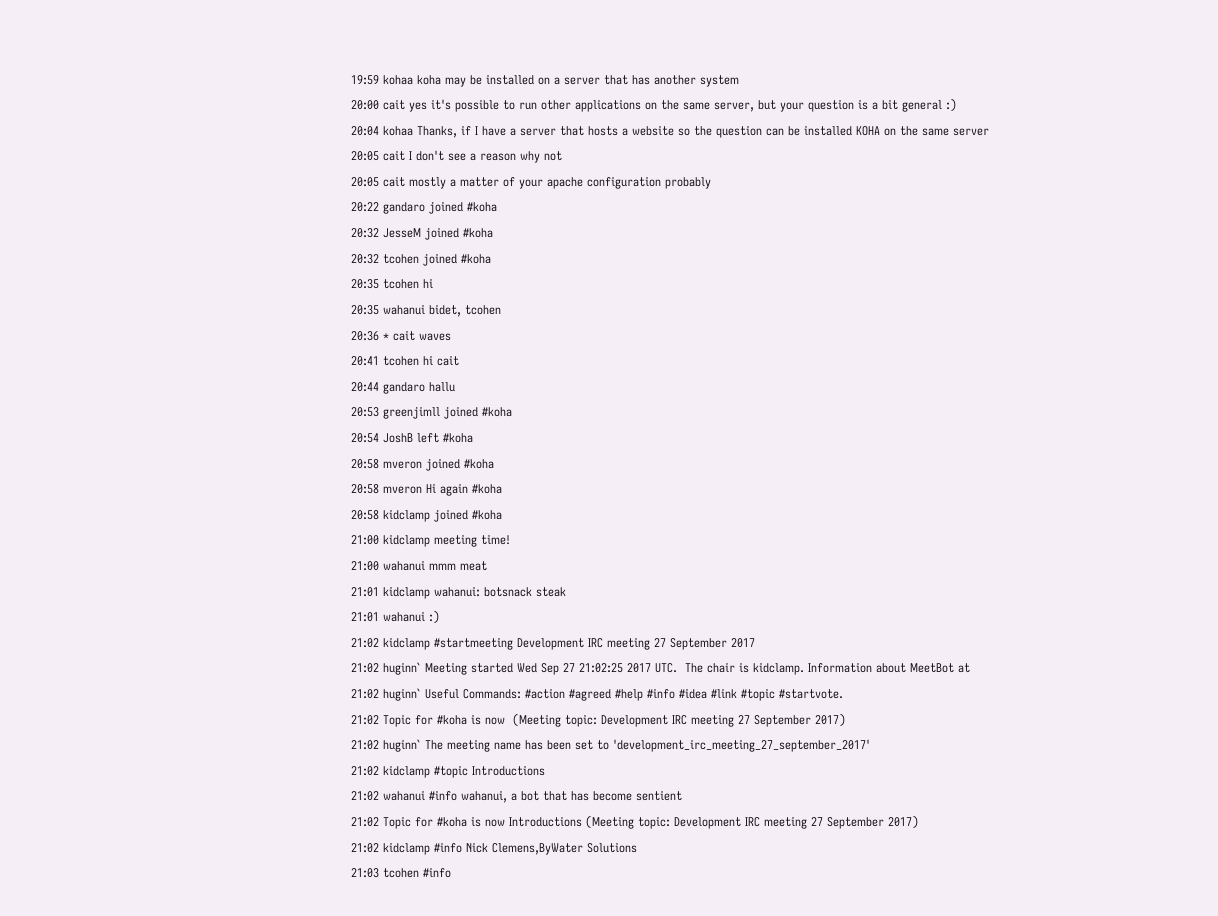19:59 kohaa koha may be installed on a server that has another system
20:00 cait yes it's possible to run other applications on the same server, but your question is a bit general :)
20:04 kohaa Thanks, if I have a server that hosts a website so the question can be installed KOHA on the same server
20:05 cait I don't see a reason why not
20:05 cait mostly a matter of your apache configuration probably
20:22 gandaro joined #koha
20:32 JesseM joined #koha
20:32 tcohen joined #koha
20:35 tcohen hi
20:35 wahanui bidet, tcohen
20:36 * cait waves
20:41 tcohen hi cait
20:44 gandaro hallu
20:53 greenjimll joined #koha
20:54 JoshB left #koha
20:58 mveron joined #koha
20:58 mveron Hi again #koha
20:58 kidclamp joined #koha
21:00 kidclamp meeting time!
21:00 wahanui mmm meat
21:01 kidclamp wahanui: botsnack steak
21:01 wahanui :)
21:02 kidclamp #startmeeting Development IRC meeting 27 September 2017
21:02 huginn` Meeting started Wed Sep 27 21:02:25 2017 UTC.  The chair is kidclamp. Information about MeetBot at
21:02 huginn` Useful Commands: #action #agreed #help #info #idea #link #topic #startvote.
21:02 Topic for #koha is now  (Meeting topic: Development IRC meeting 27 September 2017)
21:02 huginn` The meeting name has been set to 'development_irc_meeting_27_september_2017'
21:02 kidclamp #topic Introductions
21:02 wahanui #info wahanui, a bot that has become sentient
21:02 Topic for #koha is now Introductions (Meeting topic: Development IRC meeting 27 September 2017)
21:02 kidclamp #info Nick Clemens,ByWater Solutions
21:03 tcohen #info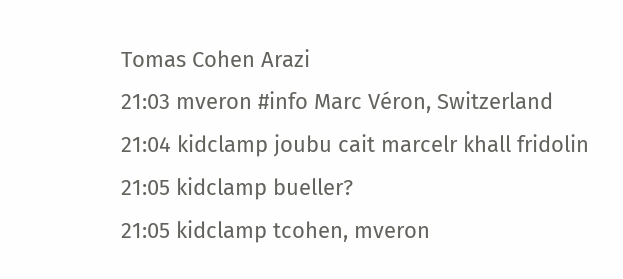Tomas Cohen Arazi
21:03 mveron #info Marc Véron, Switzerland
21:04 kidclamp joubu cait marcelr khall fridolin
21:05 kidclamp bueller?
21:05 kidclamp tcohen, mveron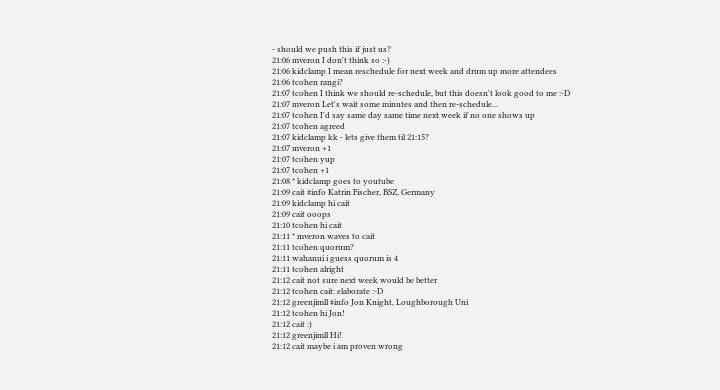- should we push this if just us?
21:06 mveron I don't think so :-)
21:06 kidclamp I mean reschedule for next week and drum up more attendees
21:06 tcohen rangi?
21:07 tcohen I think we should re-schedule, but this doesn't look good to me :-D
21:07 mveron Let's wait some minutes and then re-schedule...
21:07 tcohen I'd say same day same time next week if no one shows up
21:07 tcohen agreed
21:07 kidclamp kk - lets give them til 21:15?
21:07 mveron +1
21:07 tcohen yup
21:07 tcohen +1
21:08 * kidclamp goes to youtube
21:09 cait #info Katrin Fischer, BSZ, Germany
21:09 kidclamp hi cait
21:09 cait ooops
21:10 tcohen hi cait
21:11 * mveron waves to cait
21:11 tcohen quorum?
21:11 wahanui i guess quorum is 4
21:11 tcohen alright
21:12 cait not sure next week would be better
21:12 tcohen cait: elaborate :-D
21:12 greenjimll #info Jon Knight, Loughborough Uni
21:12 tcohen hi Jon!
21:12 cait :)
21:12 greenjimll Hi!
21:12 cait maybe i am proven wrong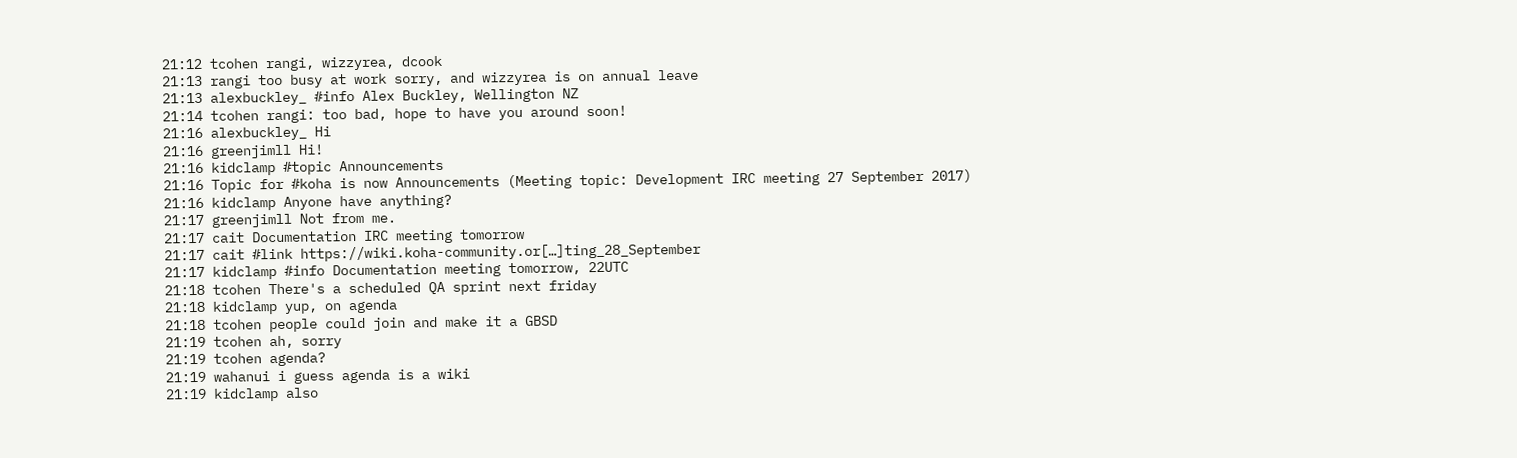21:12 tcohen rangi, wizzyrea, dcook
21:13 rangi too busy at work sorry, and wizzyrea is on annual leave
21:13 alexbuckley_ #info Alex Buckley, Wellington NZ
21:14 tcohen rangi: too bad, hope to have you around soon!
21:16 alexbuckley_ Hi
21:16 greenjimll Hi!
21:16 kidclamp #topic Announcements
21:16 Topic for #koha is now Announcements (Meeting topic: Development IRC meeting 27 September 2017)
21:16 kidclamp Anyone have anything?
21:17 greenjimll Not from me.
21:17 cait Documentation IRC meeting tomorrow
21:17 cait #link https://wiki.koha-community.or[…]ting_28_September
21:17 kidclamp #info Documentation meeting tomorrow, 22UTC
21:18 tcohen There's a scheduled QA sprint next friday
21:18 kidclamp yup, on agenda
21:18 tcohen people could join and make it a GBSD
21:19 tcohen ah, sorry
21:19 tcohen agenda?
21:19 wahanui i guess agenda is a wiki
21:19 kidclamp also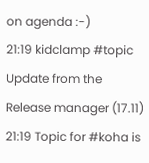on agenda :-)
21:19 kidclamp #topic Update from the Release manager (17.11)
21:19 Topic for #koha is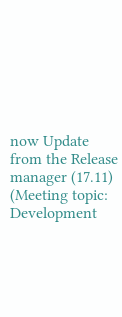now Update from the Release manager (17.11) (Meeting topic: Development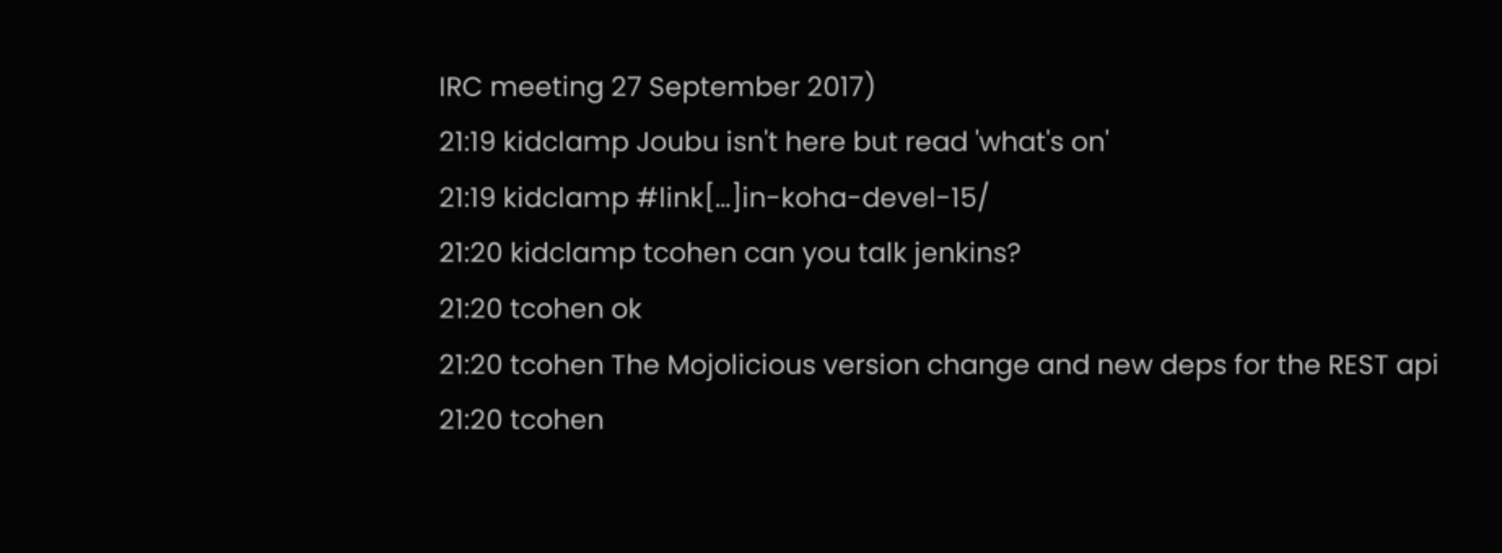IRC meeting 27 September 2017)
21:19 kidclamp Joubu isn't here but read 'what's on'
21:19 kidclamp #link[…]in-koha-devel-15/
21:20 kidclamp tcohen can you talk jenkins?
21:20 tcohen ok
21:20 tcohen The Mojolicious version change and new deps for the REST api
21:20 tcohen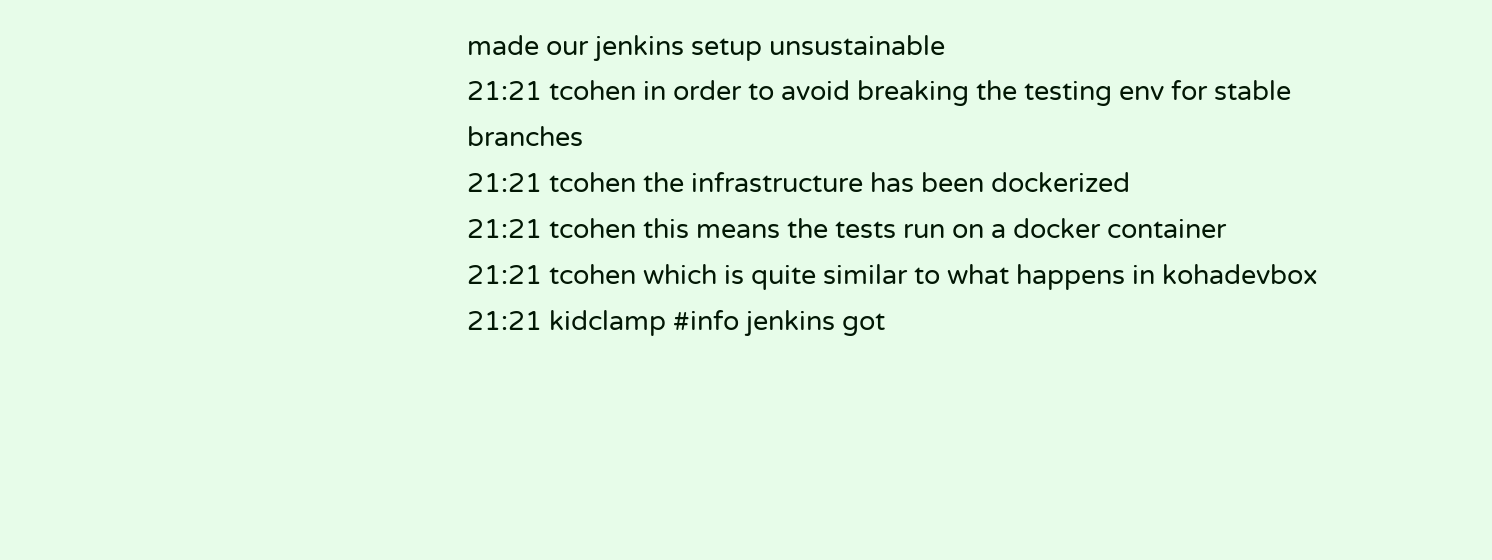made our jenkins setup unsustainable
21:21 tcohen in order to avoid breaking the testing env for stable branches
21:21 tcohen the infrastructure has been dockerized
21:21 tcohen this means the tests run on a docker container
21:21 tcohen which is quite similar to what happens in kohadevbox
21:21 kidclamp #info jenkins got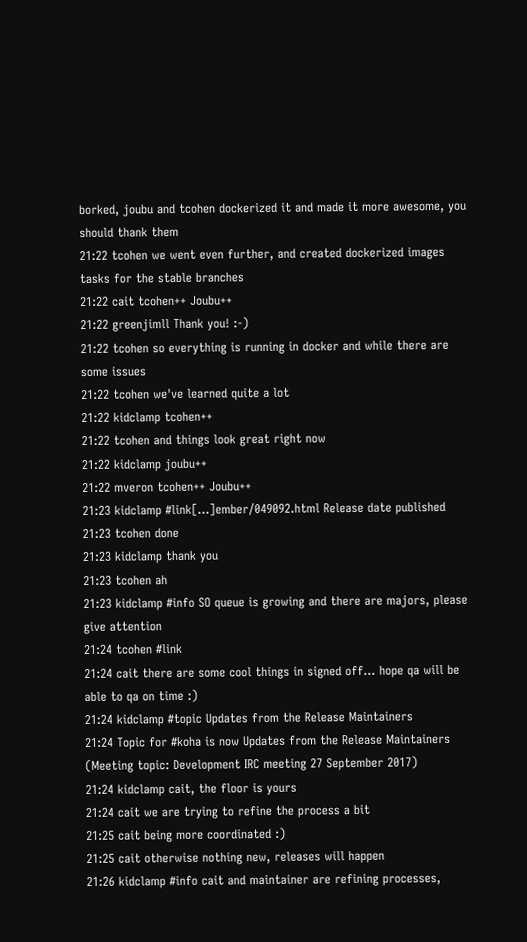borked, joubu and tcohen dockerized it and made it more awesome, you should thank them
21:22 tcohen we went even further, and created dockerized images tasks for the stable branches
21:22 cait tcohen++ Joubu++
21:22 greenjimll Thank you! :-)
21:22 tcohen so everything is running in docker and while there are some issues
21:22 tcohen we've learned quite a lot
21:22 kidclamp tcohen++
21:22 tcohen and things look great right now
21:22 kidclamp joubu++
21:22 mveron tcohen++ Joubu++
21:23 kidclamp #link[…]ember/049092.html Release date published
21:23 tcohen done
21:23 kidclamp thank you
21:23 tcohen ah
21:23 kidclamp #info SO queue is growing and there are majors, please give attention
21:24 tcohen #link
21:24 cait there are some cool things in signed off... hope qa will be able to qa on time :)
21:24 kidclamp #topic Updates from the Release Maintainers
21:24 Topic for #koha is now Updates from the Release Maintainers (Meeting topic: Development IRC meeting 27 September 2017)
21:24 kidclamp cait, the floor is yours
21:24 cait we are trying to refine the process a bit
21:25 cait being more coordinated :)
21:25 cait otherwise nothing new, releases will happen
21:26 kidclamp #info cait and maintainer are refining processes,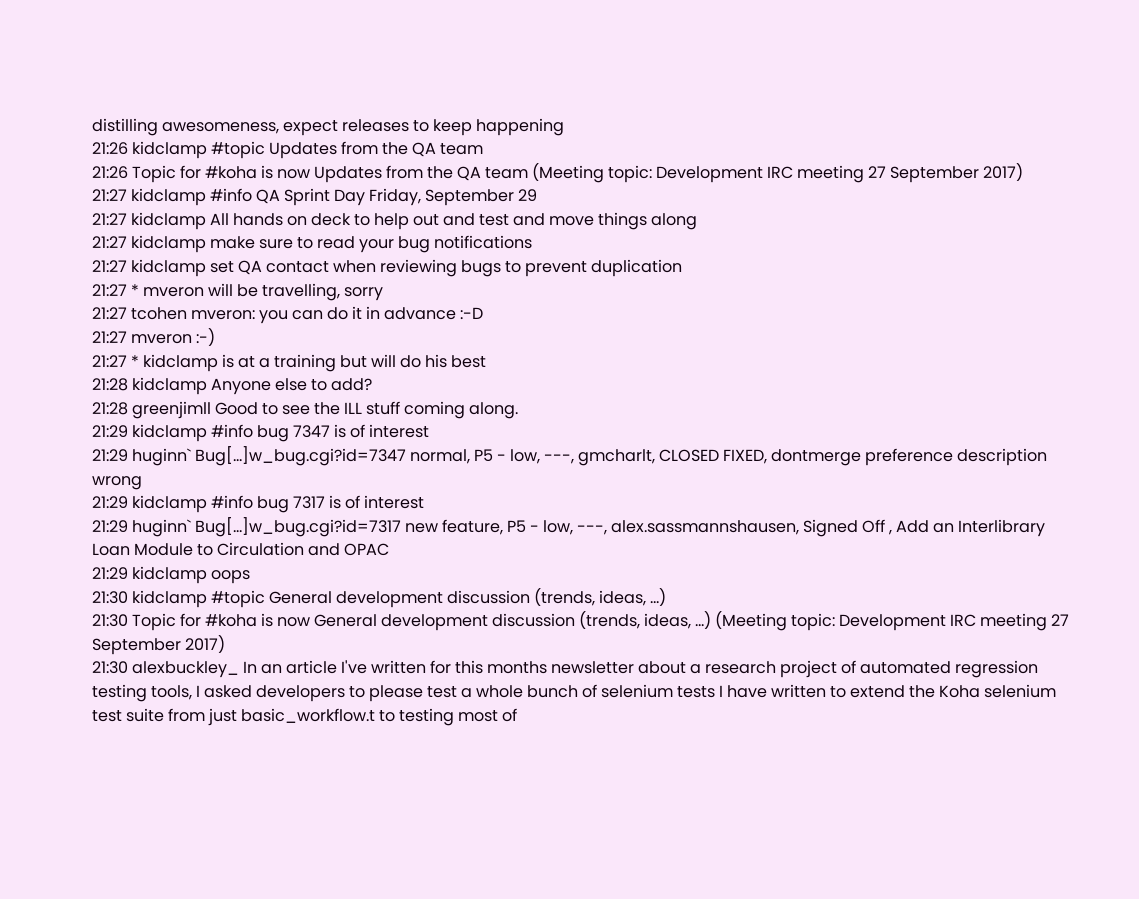distilling awesomeness, expect releases to keep happening
21:26 kidclamp #topic Updates from the QA team
21:26 Topic for #koha is now Updates from the QA team (Meeting topic: Development IRC meeting 27 September 2017)
21:27 kidclamp #info QA Sprint Day Friday, September 29
21:27 kidclamp All hands on deck to help out and test and move things along
21:27 kidclamp make sure to read your bug notifications
21:27 kidclamp set QA contact when reviewing bugs to prevent duplication
21:27 * mveron will be travelling, sorry
21:27 tcohen mveron: you can do it in advance :-D
21:27 mveron :-)
21:27 * kidclamp is at a training but will do his best
21:28 kidclamp Anyone else to add?
21:28 greenjimll Good to see the ILL stuff coming along.
21:29 kidclamp #info bug 7347 is of interest
21:29 huginn` Bug[…]w_bug.cgi?id=7347 normal, P5 - low, ---, gmcharlt, CLOSED FIXED, dontmerge preference description wrong
21:29 kidclamp #info bug 7317 is of interest
21:29 huginn` Bug[…]w_bug.cgi?id=7317 new feature, P5 - low, ---, alex.sassmannshausen, Signed Off , Add an Interlibrary Loan Module to Circulation and OPAC
21:29 kidclamp oops
21:30 kidclamp #topic General development discussion (trends, ideas, ...)
21:30 Topic for #koha is now General development discussion (trends, ideas, ...) (Meeting topic: Development IRC meeting 27 September 2017)
21:30 alexbuckley_ In an article I've written for this months newsletter about a research project of automated regression testing tools, I asked developers to please test a whole bunch of selenium tests I have written to extend the Koha selenium test suite from just basic_workflow.t to testing most of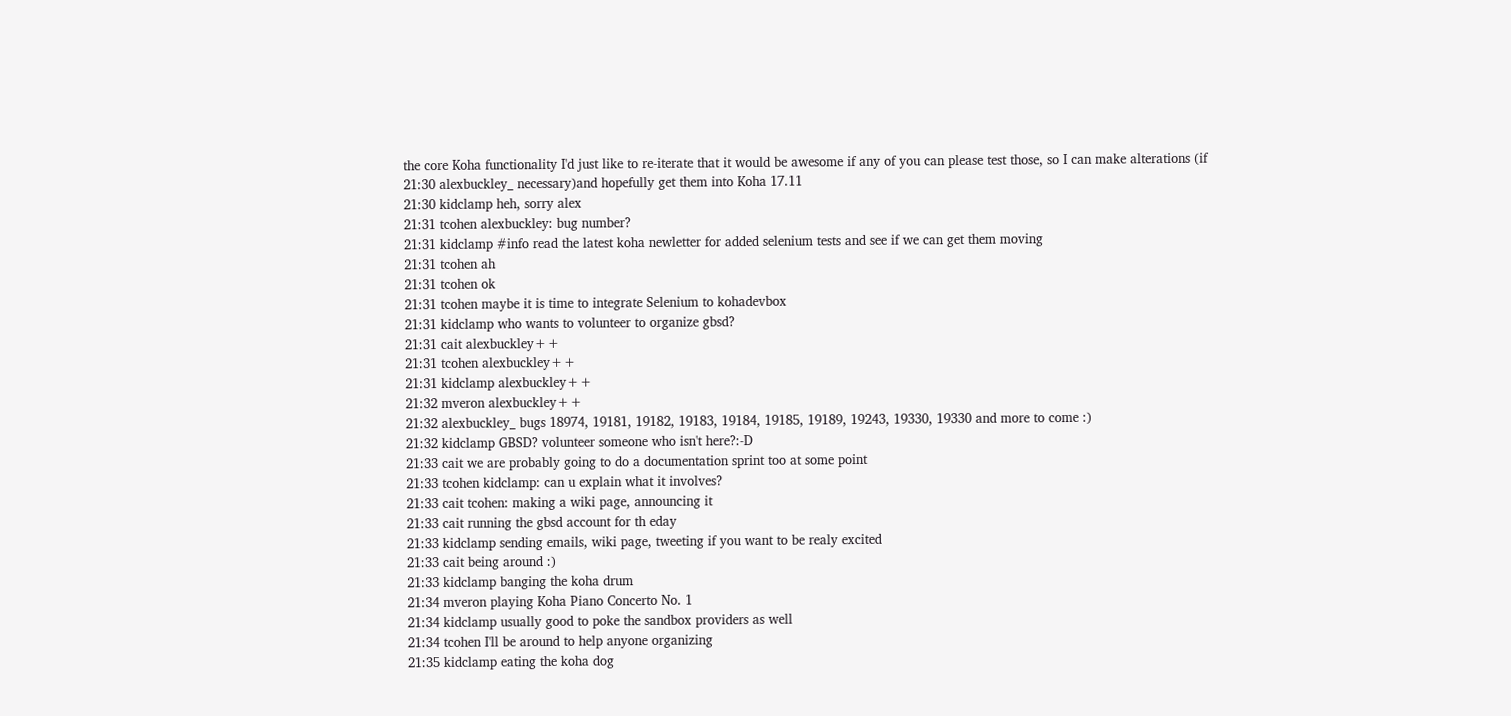the core Koha functionality I'd just like to re-iterate that it would be awesome if any of you can please test those, so I can make alterations (if
21:30 alexbuckley_ necessary)and hopefully get them into Koha 17.11
21:30 kidclamp heh, sorry alex
21:31 tcohen alexbuckley: bug number?
21:31 kidclamp #info read the latest koha newletter for added selenium tests and see if we can get them moving
21:31 tcohen ah
21:31 tcohen ok
21:31 tcohen maybe it is time to integrate Selenium to kohadevbox
21:31 kidclamp who wants to volunteer to organize gbsd?
21:31 cait alexbuckley++
21:31 tcohen alexbuckley++
21:31 kidclamp alexbuckley++
21:32 mveron alexbuckley++
21:32 alexbuckley_ bugs 18974, 19181, 19182, 19183, 19184, 19185, 19189, 19243, 19330, 19330 and more to come :)
21:32 kidclamp GBSD? volunteer someone who isn't here?:-D
21:33 cait we are probably going to do a documentation sprint too at some point
21:33 tcohen kidclamp: can u explain what it involves?
21:33 cait tcohen: making a wiki page, announcing it
21:33 cait running the gbsd account for th eday
21:33 kidclamp sending emails, wiki page, tweeting if you want to be realy excited
21:33 cait being around :)
21:33 kidclamp banging the koha drum
21:34 mveron playing Koha Piano Concerto No. 1
21:34 kidclamp usually good to poke the sandbox providers as well
21:34 tcohen I'll be around to help anyone organizing
21:35 kidclamp eating the koha dog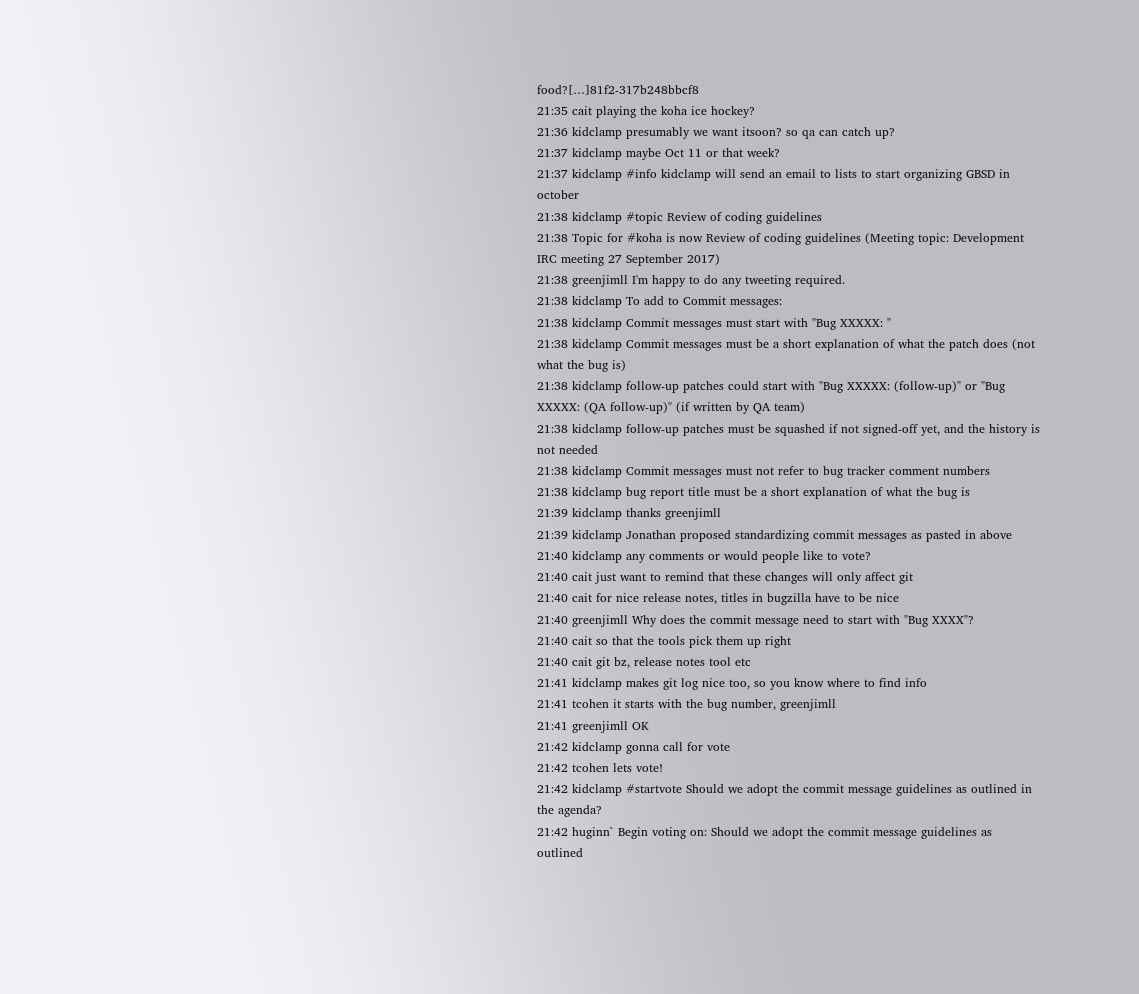food?[…]81f2-317b248bbcf8
21:35 cait playing the koha ice hockey?
21:36 kidclamp presumably we want itsoon? so qa can catch up?
21:37 kidclamp maybe Oct 11 or that week?
21:37 kidclamp #info kidclamp will send an email to lists to start organizing GBSD in october
21:38 kidclamp #topic Review of coding guidelines
21:38 Topic for #koha is now Review of coding guidelines (Meeting topic: Development IRC meeting 27 September 2017)
21:38 greenjimll I'm happy to do any tweeting required.
21:38 kidclamp To add to Commit messages:
21:38 kidclamp Commit messages must start with "Bug XXXXX: "
21:38 kidclamp Commit messages must be a short explanation of what the patch does (not what the bug is)
21:38 kidclamp follow-up patches could start with "Bug XXXXX: (follow-up)" or "Bug XXXXX: (QA follow-up)" (if written by QA team)
21:38 kidclamp follow-up patches must be squashed if not signed-off yet, and the history is not needed
21:38 kidclamp Commit messages must not refer to bug tracker comment numbers
21:38 kidclamp bug report title must be a short explanation of what the bug is
21:39 kidclamp thanks greenjimll
21:39 kidclamp Jonathan proposed standardizing commit messages as pasted in above
21:40 kidclamp any comments or would people like to vote?
21:40 cait just want to remind that these changes will only affect git
21:40 cait for nice release notes, titles in bugzilla have to be nice
21:40 greenjimll Why does the commit message need to start with "Bug XXXX"?
21:40 cait so that the tools pick them up right
21:40 cait git bz, release notes tool etc
21:41 kidclamp makes git log nice too, so you know where to find info
21:41 tcohen it starts with the bug number, greenjimll
21:41 greenjimll OK
21:42 kidclamp gonna call for vote
21:42 tcohen lets vote!
21:42 kidclamp #startvote Should we adopt the commit message guidelines as outlined in the agenda?
21:42 huginn` Begin voting on: Should we adopt the commit message guidelines as outlined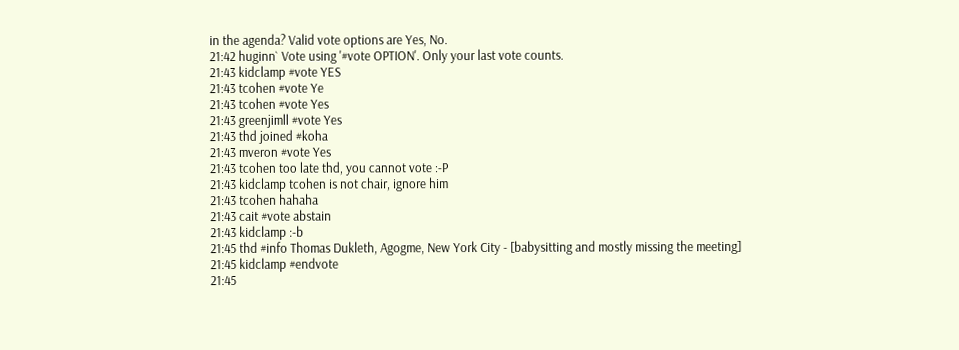in the agenda? Valid vote options are Yes, No.
21:42 huginn` Vote using '#vote OPTION'. Only your last vote counts.
21:43 kidclamp #vote YES
21:43 tcohen #vote Ye
21:43 tcohen #vote Yes
21:43 greenjimll #vote Yes
21:43 thd joined #koha
21:43 mveron #vote Yes
21:43 tcohen too late thd, you cannot vote :-P
21:43 kidclamp tcohen is not chair, ignore him
21:43 tcohen hahaha
21:43 cait #vote abstain
21:43 kidclamp :-b
21:45 thd #info Thomas Dukleth, Agogme, New York City - [babysitting and mostly missing the meeting]
21:45 kidclamp #endvote
21:45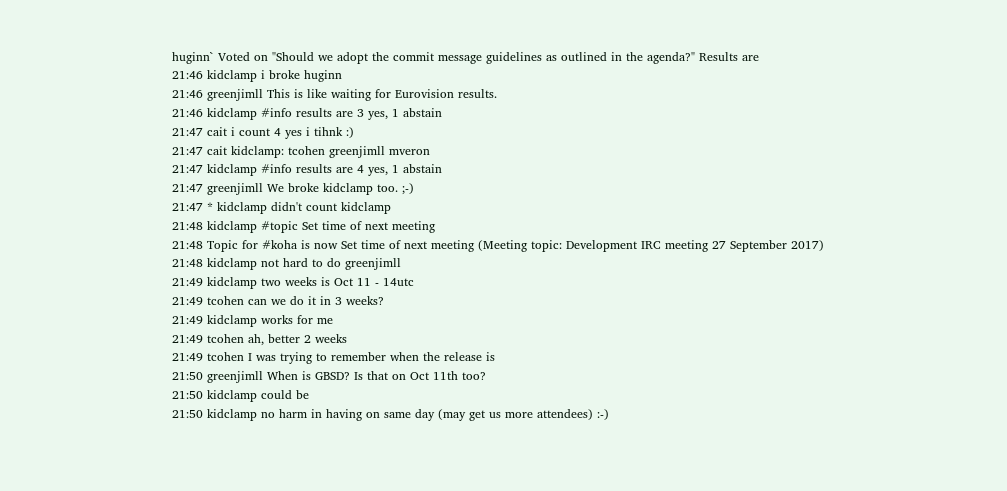huginn` Voted on "Should we adopt the commit message guidelines as outlined in the agenda?" Results are
21:46 kidclamp i broke huginn
21:46 greenjimll This is like waiting for Eurovision results.
21:46 kidclamp #info results are 3 yes, 1 abstain
21:47 cait i count 4 yes i tihnk :)
21:47 cait kidclamp: tcohen greenjimll mveron
21:47 kidclamp #info results are 4 yes, 1 abstain
21:47 greenjimll We broke kidclamp too. ;-)
21:47 * kidclamp didn't count kidclamp
21:48 kidclamp #topic Set time of next meeting
21:48 Topic for #koha is now Set time of next meeting (Meeting topic: Development IRC meeting 27 September 2017)
21:48 kidclamp not hard to do greenjimll
21:49 kidclamp two weeks is Oct 11 - 14utc
21:49 tcohen can we do it in 3 weeks?
21:49 kidclamp works for me
21:49 tcohen ah, better 2 weeks
21:49 tcohen I was trying to remember when the release is
21:50 greenjimll When is GBSD? Is that on Oct 11th too?
21:50 kidclamp could be
21:50 kidclamp no harm in having on same day (may get us more attendees) :-)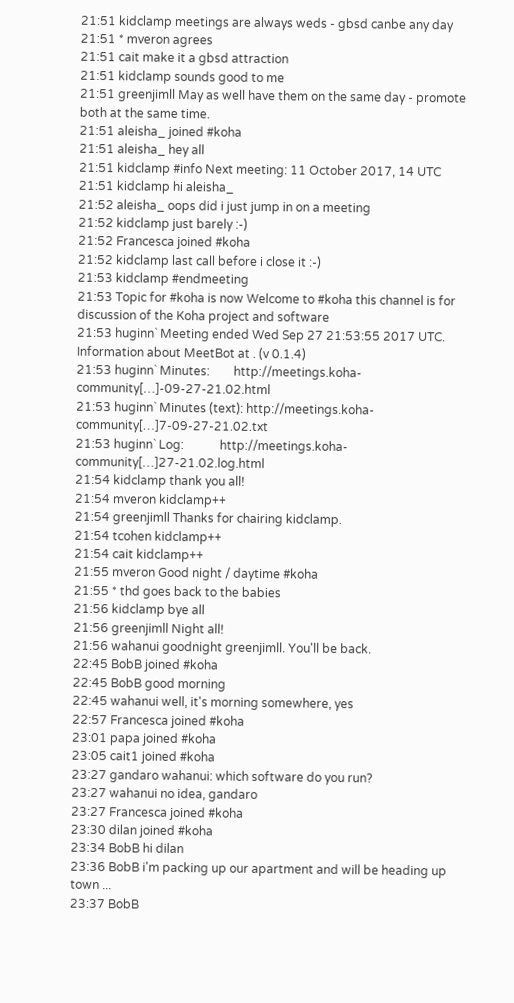21:51 kidclamp meetings are always weds - gbsd canbe any day
21:51 * mveron agrees
21:51 cait make it a gbsd attraction
21:51 kidclamp sounds good to me
21:51 greenjimll May as well have them on the same day - promote both at the same time.
21:51 aleisha_ joined #koha
21:51 aleisha_ hey all
21:51 kidclamp #info Next meeting: 11 October 2017, 14 UTC
21:51 kidclamp hi aleisha_
21:52 aleisha_ oops did i just jump in on a meeting
21:52 kidclamp just barely :-)
21:52 Francesca joined #koha
21:52 kidclamp last call before i close it :-)
21:53 kidclamp #endmeeting
21:53 Topic for #koha is now Welcome to #koha this channel is for discussion of the Koha project and software
21:53 huginn` Meeting ended Wed Sep 27 21:53:55 2017 UTC.  Information about MeetBot at . (v 0.1.4)
21:53 huginn` Minutes:        http://meetings.koha-community[…]-09-27-21.02.html
21:53 huginn` Minutes (text): http://meetings.koha-community[…]7-09-27-21.02.txt
21:53 huginn` Log:            http://meetings.koha-community[…]27-21.02.log.html
21:54 kidclamp thank you all!
21:54 mveron kidclamp++
21:54 greenjimll Thanks for chairing kidclamp.
21:54 tcohen kidclamp++
21:54 cait kidclamp++
21:55 mveron Good night / daytime #koha
21:55 * thd goes back to the babies
21:56 kidclamp bye all
21:56 greenjimll Night all!
21:56 wahanui goodnight greenjimll. You'll be back.
22:45 BobB joined #koha
22:45 BobB good morning
22:45 wahanui well, it's morning somewhere, yes
22:57 Francesca joined #koha
23:01 papa joined #koha
23:05 cait1 joined #koha
23:27 gandaro wahanui: which software do you run?
23:27 wahanui no idea, gandaro
23:27 Francesca joined #koha
23:30 dilan joined #koha
23:34 BobB hi dilan
23:36 BobB i'm packing up our apartment and will be heading up town ...
23:37 BobB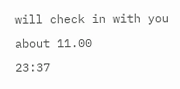will check in with you about 11.00
23:37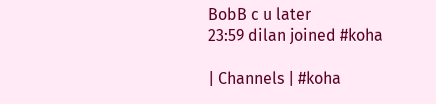BobB c u later
23:59 dilan joined #koha

| Channels | #koha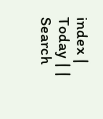index | Today | | Search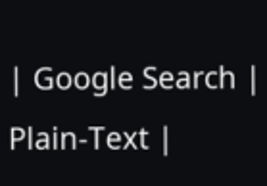| Google Search | Plain-Text |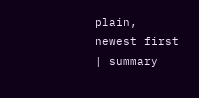plain, newest first | summary